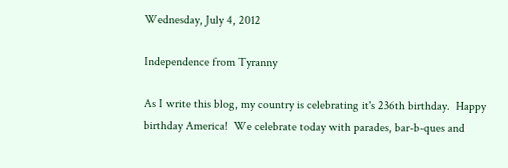Wednesday, July 4, 2012

Independence from Tyranny

As I write this blog, my country is celebrating it's 236th birthday.  Happy birthday America!  We celebrate today with parades, bar-b-ques and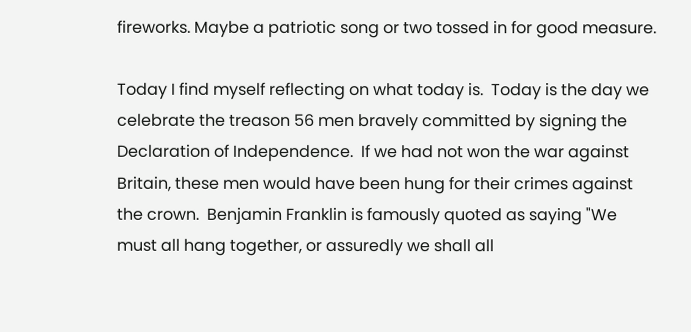fireworks. Maybe a patriotic song or two tossed in for good measure.

Today I find myself reflecting on what today is.  Today is the day we celebrate the treason 56 men bravely committed by signing the Declaration of Independence.  If we had not won the war against Britain, these men would have been hung for their crimes against the crown.  Benjamin Franklin is famously quoted as saying "We must all hang together, or assuredly we shall all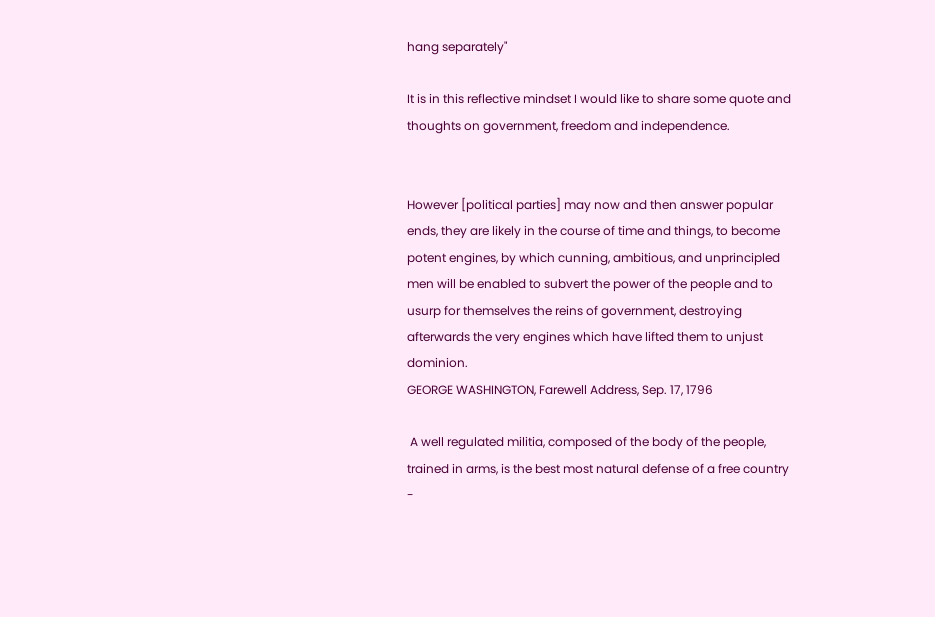hang separately"

It is in this reflective mindset I would like to share some quote and thoughts on government, freedom and independence.


However [political parties] may now and then answer popular ends, they are likely in the course of time and things, to become potent engines, by which cunning, ambitious, and unprincipled men will be enabled to subvert the power of the people and to usurp for themselves the reins of government, destroying afterwards the very engines which have lifted them to unjust dominion.
GEORGE WASHINGTON, Farewell Address, Sep. 17, 1796

 A well regulated militia, composed of the body of the people, trained in arms, is the best most natural defense of a free country -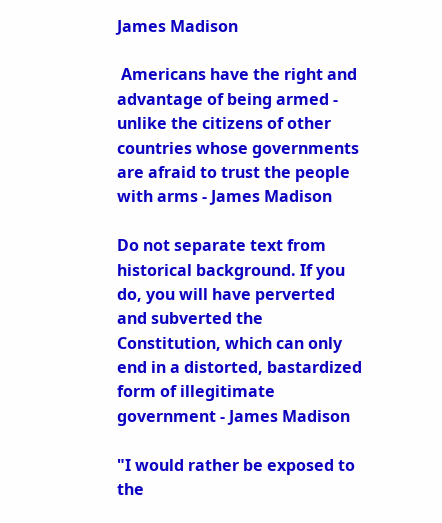James Madison

 Americans have the right and advantage of being armed - unlike the citizens of other countries whose governments are afraid to trust the people with arms - James Madison

Do not separate text from historical background. If you do, you will have perverted and subverted the Constitution, which can only end in a distorted, bastardized form of illegitimate government - James Madison

"I would rather be exposed to the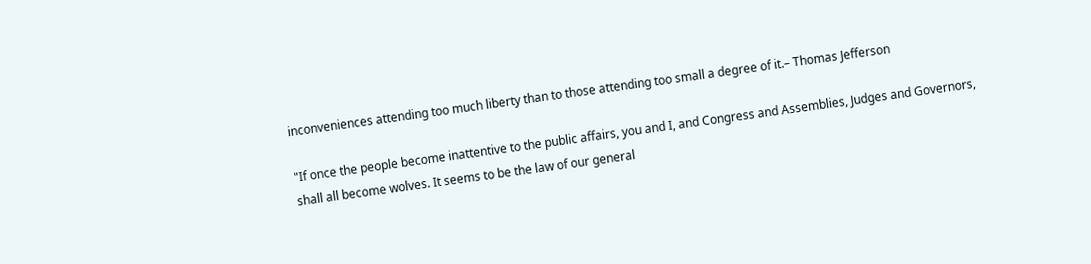inconveniences attending too much liberty than to those attending too small a degree of it.– Thomas Jefferson

"If once the people become inattentive to the public affairs, you and I, and Congress and Assemblies, Judges and Governors, shall all become wolves. It seems to be the law of our general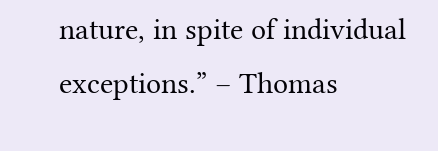nature, in spite of individual exceptions.” – Thomas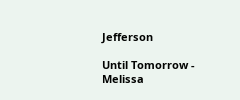Jefferson

Until Tomorrow - Melissa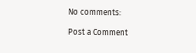No comments:

Post a Comment